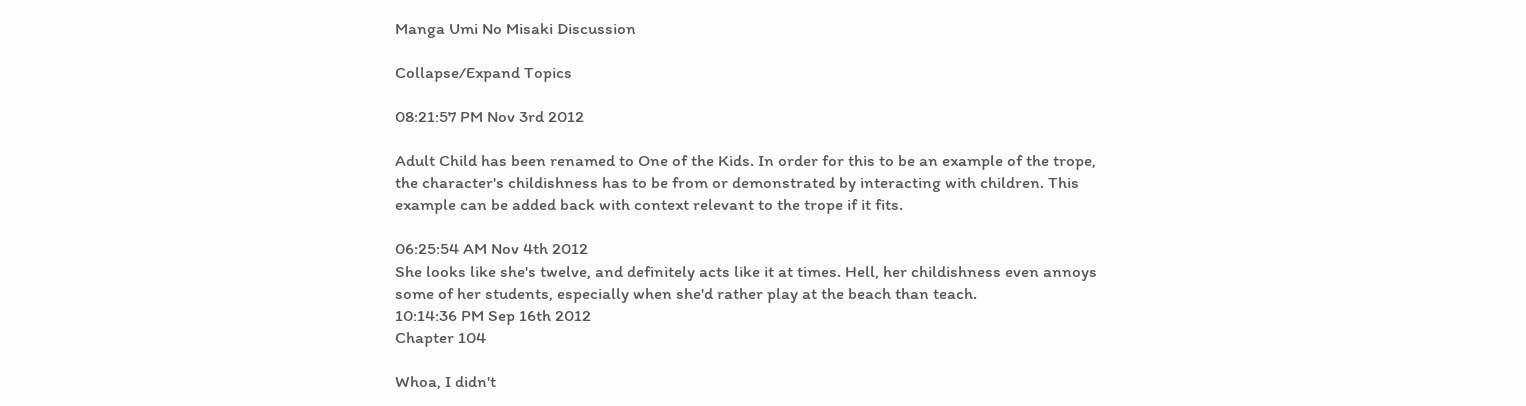Manga Umi No Misaki Discussion

Collapse/Expand Topics

08:21:57 PM Nov 3rd 2012

Adult Child has been renamed to One of the Kids. In order for this to be an example of the trope, the character's childishness has to be from or demonstrated by interacting with children. This example can be added back with context relevant to the trope if it fits.

06:25:54 AM Nov 4th 2012
She looks like she's twelve, and definitely acts like it at times. Hell, her childishness even annoys some of her students, especially when she'd rather play at the beach than teach.
10:14:36 PM Sep 16th 2012
Chapter 104

Whoa, I didn't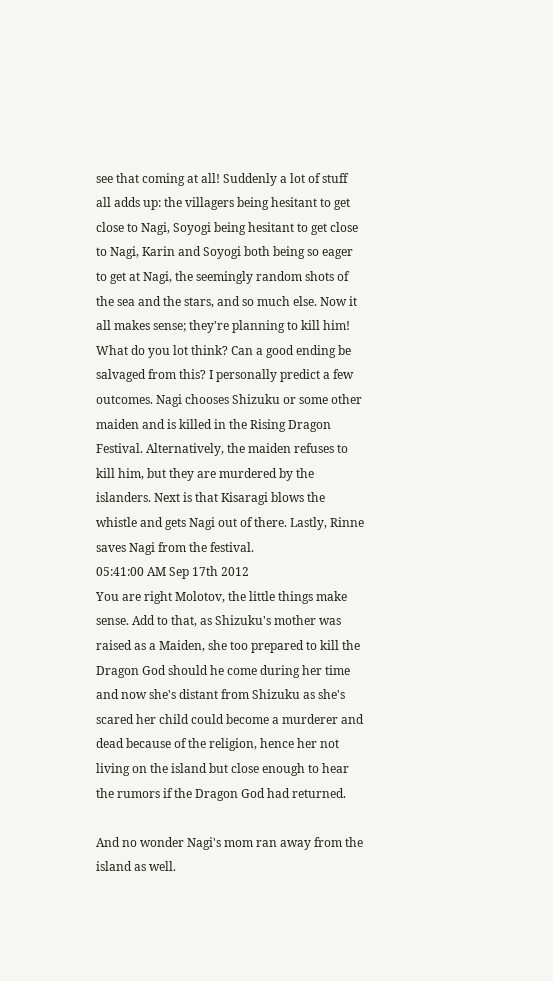see that coming at all! Suddenly a lot of stuff all adds up: the villagers being hesitant to get close to Nagi, Soyogi being hesitant to get close to Nagi, Karin and Soyogi both being so eager to get at Nagi, the seemingly random shots of the sea and the stars, and so much else. Now it all makes sense; they're planning to kill him! What do you lot think? Can a good ending be salvaged from this? I personally predict a few outcomes. Nagi chooses Shizuku or some other maiden and is killed in the Rising Dragon Festival. Alternatively, the maiden refuses to kill him, but they are murdered by the islanders. Next is that Kisaragi blows the whistle and gets Nagi out of there. Lastly, Rinne saves Nagi from the festival.
05:41:00 AM Sep 17th 2012
You are right Molotov, the little things make sense. Add to that, as Shizuku's mother was raised as a Maiden, she too prepared to kill the Dragon God should he come during her time and now she's distant from Shizuku as she's scared her child could become a murderer and dead because of the religion, hence her not living on the island but close enough to hear the rumors if the Dragon God had returned.

And no wonder Nagi's mom ran away from the island as well.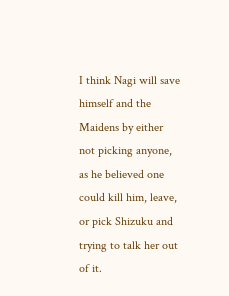I think Nagi will save himself and the Maidens by either not picking anyone, as he believed one could kill him, leave, or pick Shizuku and trying to talk her out of it.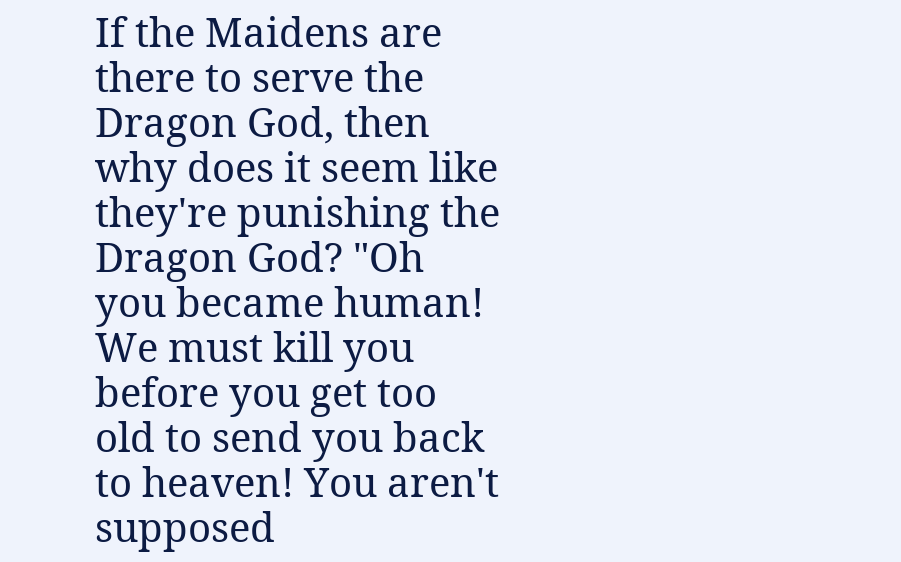If the Maidens are there to serve the Dragon God, then why does it seem like they're punishing the Dragon God? "Oh you became human! We must kill you before you get too old to send you back to heaven! You aren't supposed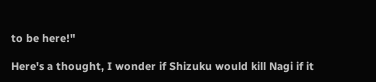to be here!"

Here's a thought, I wonder if Shizuku would kill Nagi if it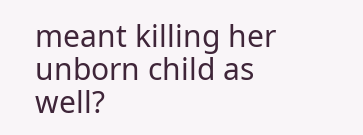meant killing her unborn child as well?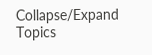Collapse/Expand Topics